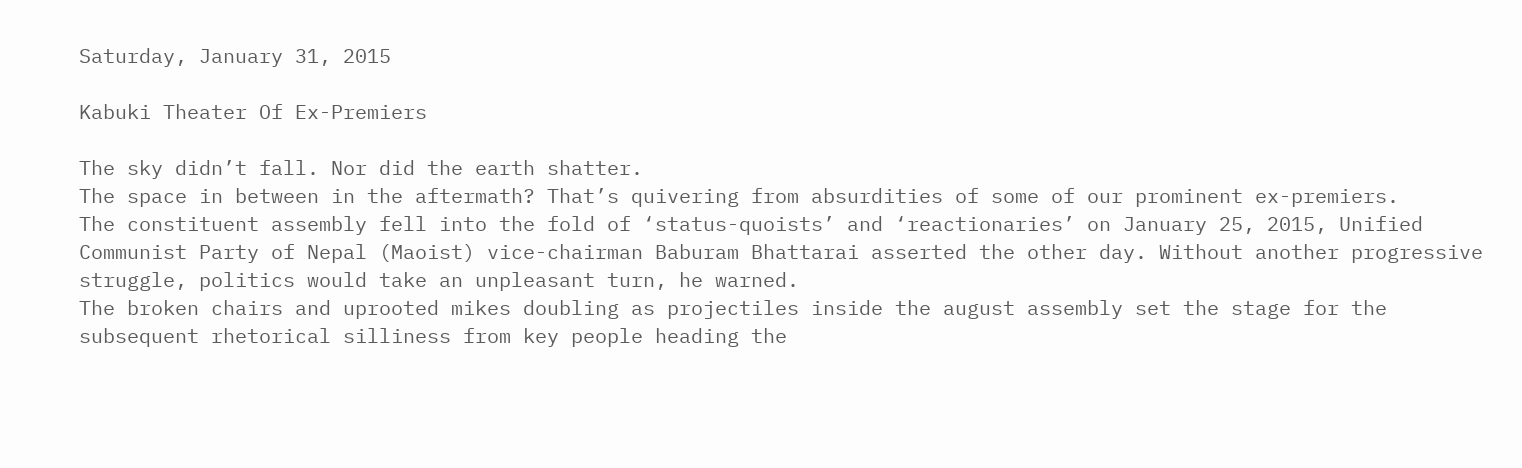Saturday, January 31, 2015

Kabuki Theater Of Ex-Premiers

The sky didn’t fall. Nor did the earth shatter.
The space in between in the aftermath? That’s quivering from absurdities of some of our prominent ex-premiers.
The constituent assembly fell into the fold of ‘status-quoists’ and ‘reactionaries’ on January 25, 2015, Unified Communist Party of Nepal (Maoist) vice-chairman Baburam Bhattarai asserted the other day. Without another progressive struggle, politics would take an unpleasant turn, he warned.
The broken chairs and uprooted mikes doubling as projectiles inside the august assembly set the stage for the subsequent rhetorical silliness from key people heading the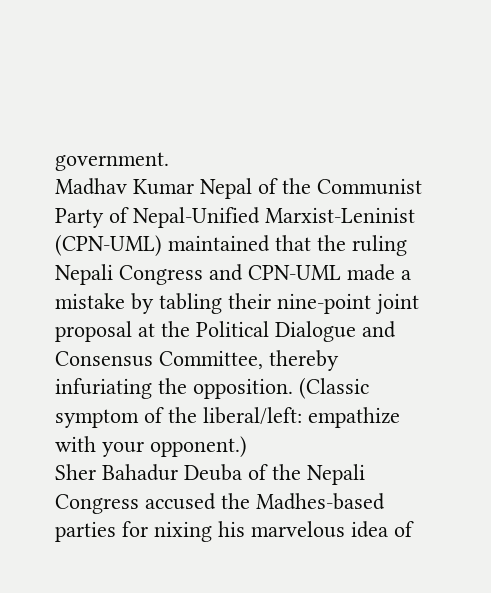government.
Madhav Kumar Nepal of the Communist Party of Nepal-Unified Marxist-Leninist (CPN-UML) maintained that the ruling Nepali Congress and CPN-UML made a mistake by tabling their nine-point joint proposal at the Political Dialogue and Consensus Committee, thereby infuriating the opposition. (Classic symptom of the liberal/left: empathize with your opponent.)
Sher Bahadur Deuba of the Nepali Congress accused the Madhes-based parties for nixing his marvelous idea of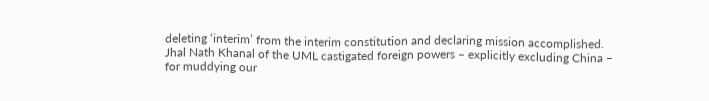deleting ‘interim’ from the interim constitution and declaring mission accomplished.
Jhal Nath Khanal of the UML castigated foreign powers – explicitly excluding China – for muddying our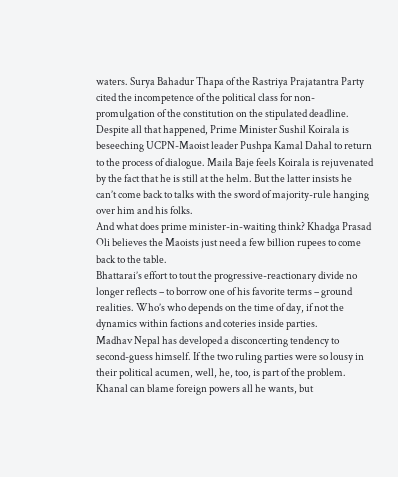waters. Surya Bahadur Thapa of the Rastriya Prajatantra Party cited the incompetence of the political class for non-promulgation of the constitution on the stipulated deadline.
Despite all that happened, Prime Minister Sushil Koirala is beseeching UCPN-Maoist leader Pushpa Kamal Dahal to return to the process of dialogue. Maila Baje feels Koirala is rejuvenated by the fact that he is still at the helm. But the latter insists he can’t come back to talks with the sword of majority-rule hanging over him and his folks.
And what does prime minister-in-waiting think? Khadga Prasad Oli believes the Maoists just need a few billion rupees to come back to the table.
Bhattarai’s effort to tout the progressive-reactionary divide no longer reflects – to borrow one of his favorite terms – ground realities. Who’s who depends on the time of day, if not the dynamics within factions and coteries inside parties.
Madhav Nepal has developed a disconcerting tendency to second-guess himself. If the two ruling parties were so lousy in their political acumen, well, he, too, is part of the problem.
Khanal can blame foreign powers all he wants, but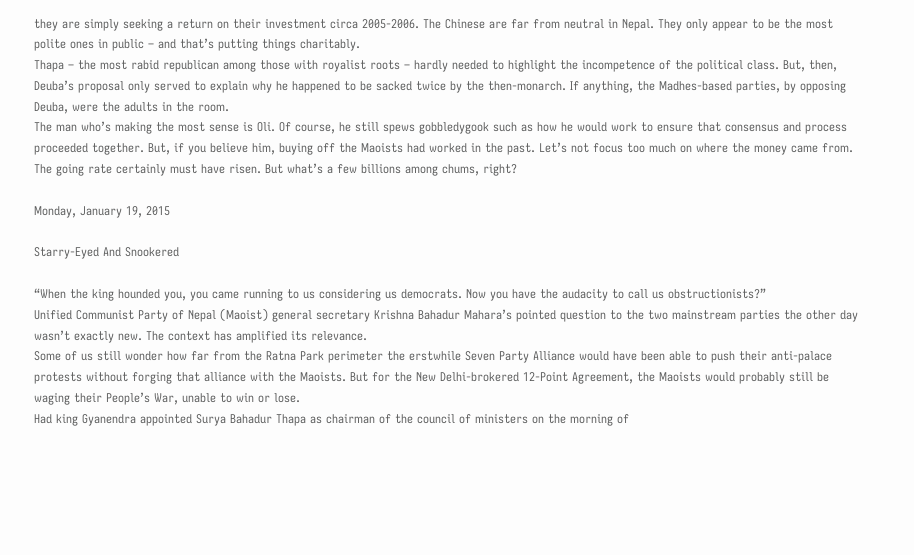they are simply seeking a return on their investment circa 2005-2006. The Chinese are far from neutral in Nepal. They only appear to be the most polite ones in public – and that’s putting things charitably.
Thapa – the most rabid republican among those with royalist roots – hardly needed to highlight the incompetence of the political class. But, then, Deuba’s proposal only served to explain why he happened to be sacked twice by the then-monarch. If anything, the Madhes-based parties, by opposing Deuba, were the adults in the room.
The man who’s making the most sense is Oli. Of course, he still spews gobbledygook such as how he would work to ensure that consensus and process proceeded together. But, if you believe him, buying off the Maoists had worked in the past. Let’s not focus too much on where the money came from.
The going rate certainly must have risen. But what’s a few billions among chums, right?

Monday, January 19, 2015

Starry-Eyed And Snookered

“When the king hounded you, you came running to us considering us democrats. Now you have the audacity to call us obstructionists?”
Unified Communist Party of Nepal (Maoist) general secretary Krishna Bahadur Mahara’s pointed question to the two mainstream parties the other day wasn’t exactly new. The context has amplified its relevance.
Some of us still wonder how far from the Ratna Park perimeter the erstwhile Seven Party Alliance would have been able to push their anti-palace protests without forging that alliance with the Maoists. But for the New Delhi-brokered 12-Point Agreement, the Maoists would probably still be waging their People’s War, unable to win or lose.
Had king Gyanendra appointed Surya Bahadur Thapa as chairman of the council of ministers on the morning of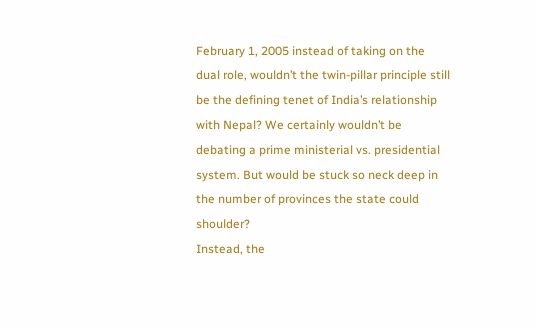February 1, 2005 instead of taking on the dual role, wouldn’t the twin-pillar principle still be the defining tenet of India’s relationship with Nepal? We certainly wouldn’t be debating a prime ministerial vs. presidential system. But would be stuck so neck deep in the number of provinces the state could shoulder?
Instead, the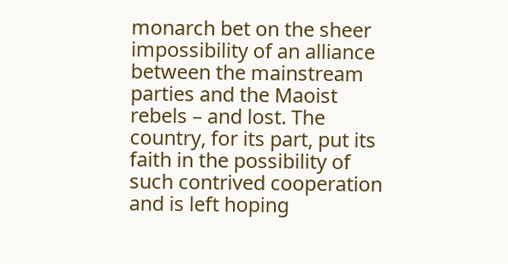monarch bet on the sheer impossibility of an alliance between the mainstream parties and the Maoist rebels – and lost. The country, for its part, put its faith in the possibility of such contrived cooperation and is left hoping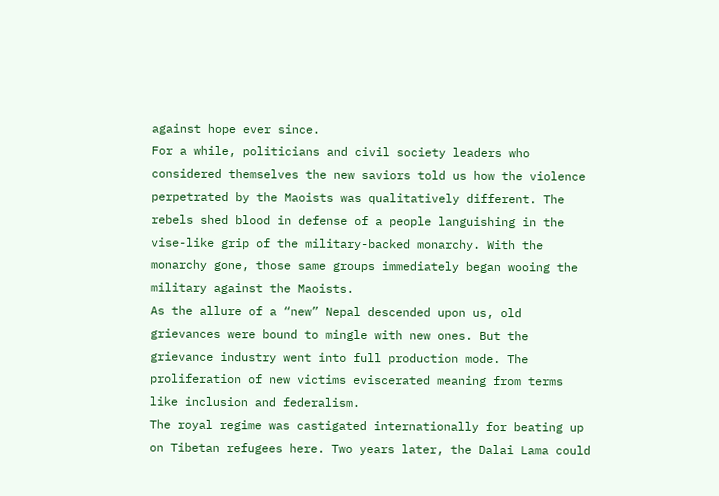against hope ever since.
For a while, politicians and civil society leaders who considered themselves the new saviors told us how the violence perpetrated by the Maoists was qualitatively different. The rebels shed blood in defense of a people languishing in the vise-like grip of the military-backed monarchy. With the monarchy gone, those same groups immediately began wooing the military against the Maoists.
As the allure of a “new” Nepal descended upon us, old grievances were bound to mingle with new ones. But the grievance industry went into full production mode. The proliferation of new victims eviscerated meaning from terms like inclusion and federalism.
The royal regime was castigated internationally for beating up on Tibetan refugees here. Two years later, the Dalai Lama could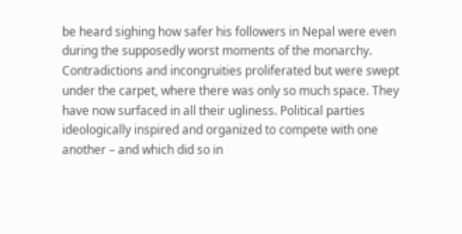be heard sighing how safer his followers in Nepal were even during the supposedly worst moments of the monarchy.
Contradictions and incongruities proliferated but were swept under the carpet, where there was only so much space. They have now surfaced in all their ugliness. Political parties ideologically inspired and organized to compete with one another – and which did so in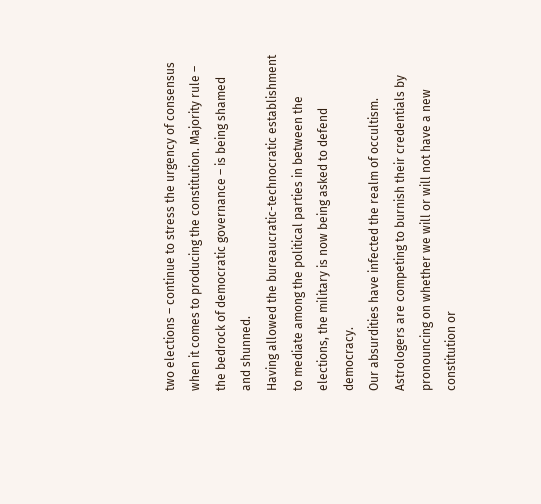two elections – continue to stress the urgency of consensus when it comes to producing the constitution. Majority rule – the bedrock of democratic governance – is being shamed and shunned.
Having allowed the bureaucratic-technocratic establishment to mediate among the political parties in between the elections, the military is now being asked to defend democracy.
Our absurdities have infected the realm of occultism. Astrologers are competing to burnish their credentials by pronouncing on whether we will or will not have a new constitution or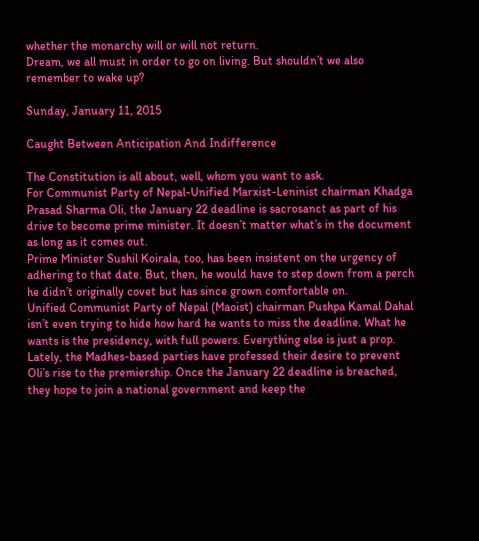whether the monarchy will or will not return.
Dream, we all must in order to go on living. But shouldn’t we also remember to wake up?

Sunday, January 11, 2015

Caught Between Anticipation And Indifference

The Constitution is all about, well, whom you want to ask.
For Communist Party of Nepal-Unified Marxist-Leninist chairman Khadga Prasad Sharma Oli, the January 22 deadline is sacrosanct as part of his drive to become prime minister. It doesn’t matter what’s in the document as long as it comes out.
Prime Minister Sushil Koirala, too, has been insistent on the urgency of adhering to that date. But, then, he would have to step down from a perch he didn’t originally covet but has since grown comfortable on.
Unified Communist Party of Nepal (Maoist) chairman Pushpa Kamal Dahal isn’t even trying to hide how hard he wants to miss the deadline. What he wants is the presidency, with full powers. Everything else is just a prop.
Lately, the Madhes-based parties have professed their desire to prevent Oli’s rise to the premiership. Once the January 22 deadline is breached, they hope to join a national government and keep the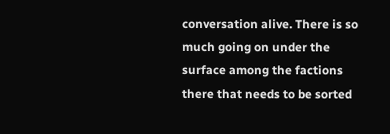conversation alive. There is so much going on under the surface among the factions there that needs to be sorted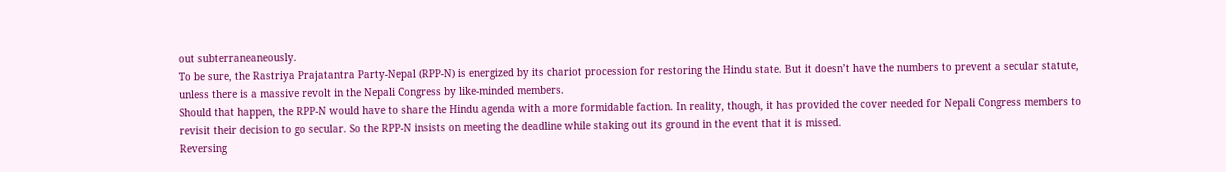out subterraneaneously.
To be sure, the Rastriya Prajatantra Party-Nepal (RPP-N) is energized by its chariot procession for restoring the Hindu state. But it doesn’t have the numbers to prevent a secular statute, unless there is a massive revolt in the Nepali Congress by like-minded members.
Should that happen, the RPP-N would have to share the Hindu agenda with a more formidable faction. In reality, though, it has provided the cover needed for Nepali Congress members to revisit their decision to go secular. So the RPP-N insists on meeting the deadline while staking out its ground in the event that it is missed.
Reversing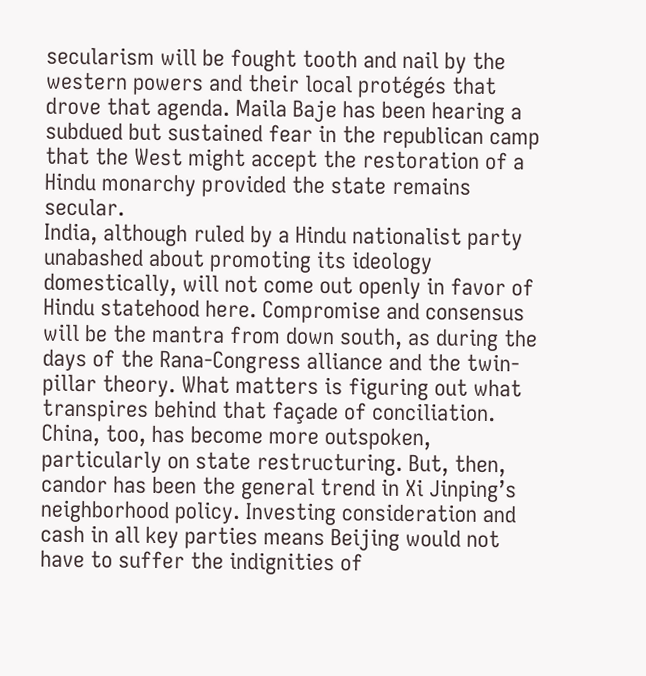secularism will be fought tooth and nail by the western powers and their local protégés that drove that agenda. Maila Baje has been hearing a subdued but sustained fear in the republican camp that the West might accept the restoration of a Hindu monarchy provided the state remains secular.
India, although ruled by a Hindu nationalist party unabashed about promoting its ideology domestically, will not come out openly in favor of Hindu statehood here. Compromise and consensus will be the mantra from down south, as during the days of the Rana-Congress alliance and the twin-pillar theory. What matters is figuring out what transpires behind that façade of conciliation.
China, too, has become more outspoken, particularly on state restructuring. But, then, candor has been the general trend in Xi Jinping’s neighborhood policy. Investing consideration and cash in all key parties means Beijing would not have to suffer the indignities of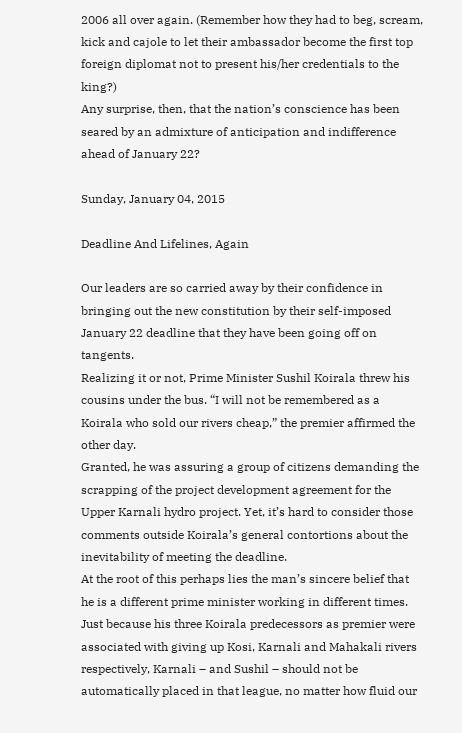2006 all over again. (Remember how they had to beg, scream, kick and cajole to let their ambassador become the first top foreign diplomat not to present his/her credentials to the king?)
Any surprise, then, that the nation’s conscience has been seared by an admixture of anticipation and indifference ahead of January 22?

Sunday, January 04, 2015

Deadline And Lifelines, Again

Our leaders are so carried away by their confidence in bringing out the new constitution by their self-imposed January 22 deadline that they have been going off on tangents.
Realizing it or not, Prime Minister Sushil Koirala threw his cousins under the bus. “I will not be remembered as a Koirala who sold our rivers cheap,” the premier affirmed the other day.
Granted, he was assuring a group of citizens demanding the scrapping of the project development agreement for the Upper Karnali hydro project. Yet, it’s hard to consider those comments outside Koirala’s general contortions about the inevitability of meeting the deadline.
At the root of this perhaps lies the man’s sincere belief that he is a different prime minister working in different times. Just because his three Koirala predecessors as premier were associated with giving up Kosi, Karnali and Mahakali rivers respectively, Karnali – and Sushil – should not be automatically placed in that league, no matter how fluid our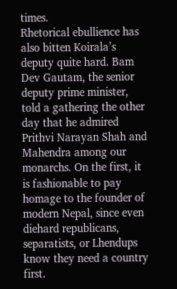times.
Rhetorical ebullience has also bitten Koirala’s deputy quite hard. Bam Dev Gautam, the senior deputy prime minister, told a gathering the other day that he admired Prithvi Narayan Shah and Mahendra among our monarchs. On the first, it is fashionable to pay homage to the founder of modern Nepal, since even diehard republicans, separatists, or Lhendups know they need a country first.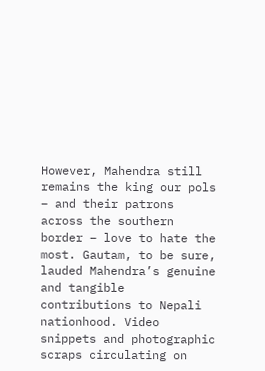However, Mahendra still remains the king our pols – and their patrons across the southern border – love to hate the most. Gautam, to be sure, lauded Mahendra’s genuine and tangible contributions to Nepali nationhood. Video snippets and photographic scraps circulating on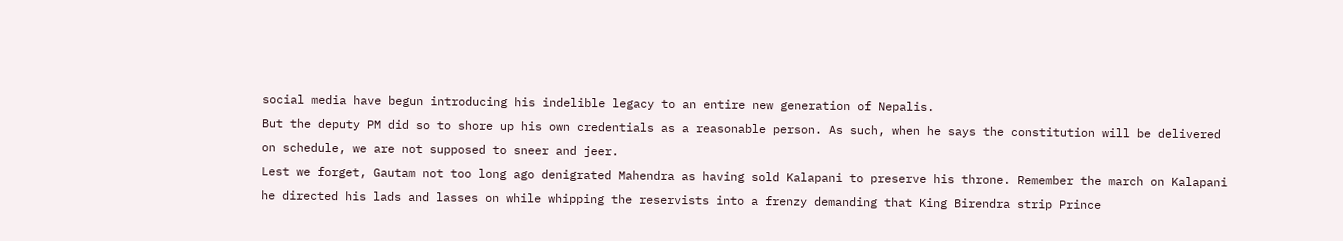social media have begun introducing his indelible legacy to an entire new generation of Nepalis.
But the deputy PM did so to shore up his own credentials as a reasonable person. As such, when he says the constitution will be delivered on schedule, we are not supposed to sneer and jeer.
Lest we forget, Gautam not too long ago denigrated Mahendra as having sold Kalapani to preserve his throne. Remember the march on Kalapani he directed his lads and lasses on while whipping the reservists into a frenzy demanding that King Birendra strip Prince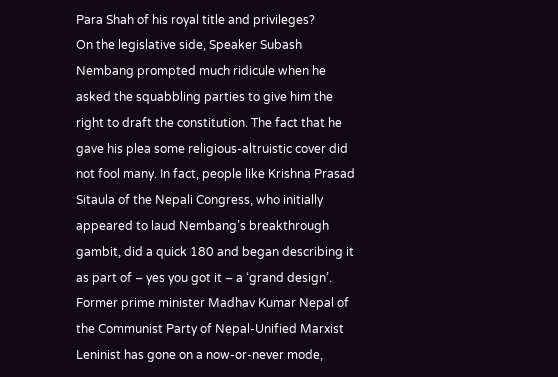Para Shah of his royal title and privileges?
On the legislative side, Speaker Subash Nembang prompted much ridicule when he asked the squabbling parties to give him the right to draft the constitution. The fact that he gave his plea some religious-altruistic cover did not fool many. In fact, people like Krishna Prasad Sitaula of the Nepali Congress, who initially appeared to laud Nembang’s breakthrough gambit, did a quick 180 and began describing it as part of – yes you got it – a ‘grand design’.
Former prime minister Madhav Kumar Nepal of the Communist Party of Nepal-Unified Marxist Leninist has gone on a now-or-never mode,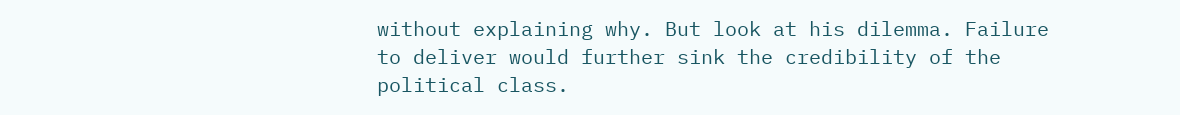without explaining why. But look at his dilemma. Failure to deliver would further sink the credibility of the political class.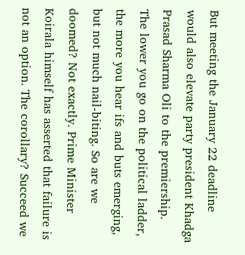But meeting the January 22 deadline would also elevate party president Khadga Prasad Sharma Oli to the premiership.
The lower you go on the political ladder, the more you hear ifs and buts emerging, but not much nail-biting. So are we doomed? Not exactly. Prime Minister Koirala himself has asserted that failure is not an option. The corollary? Succeed we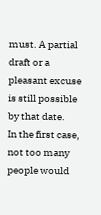must. A partial draft or a pleasant excuse is still possible by that date.
In the first case, not too many people would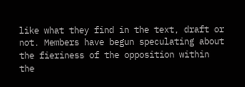like what they find in the text, draft or not. Members have begun speculating about the fieriness of the opposition within the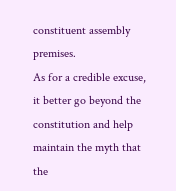constituent assembly premises.
As for a credible excuse, it better go beyond the constitution and help maintain the myth that the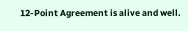12-Point Agreement is alive and well.